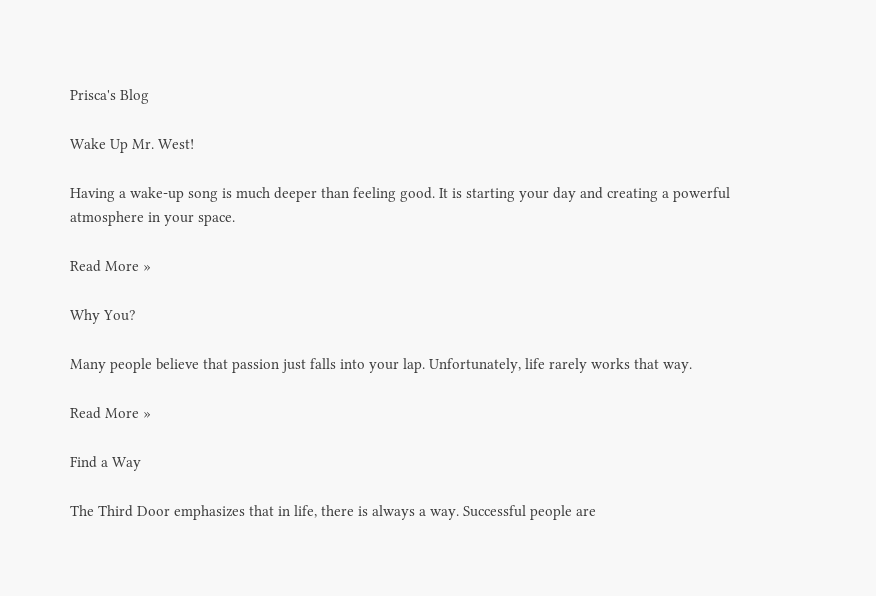Prisca's Blog

Wake Up Mr. West!

Having a wake-up song is much deeper than feeling good. It is starting your day and creating a powerful atmosphere in your space.

Read More »

Why You?

Many people believe that passion just falls into your lap. Unfortunately, life rarely works that way.

Read More »

Find a Way

The Third Door emphasizes that in life, there is always a way. Successful people are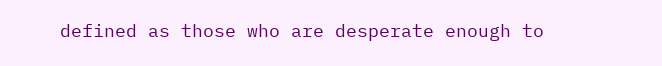defined as those who are desperate enough to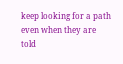keep looking for a path even when they are told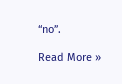“no”.

Read More »